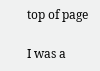top of page

I was a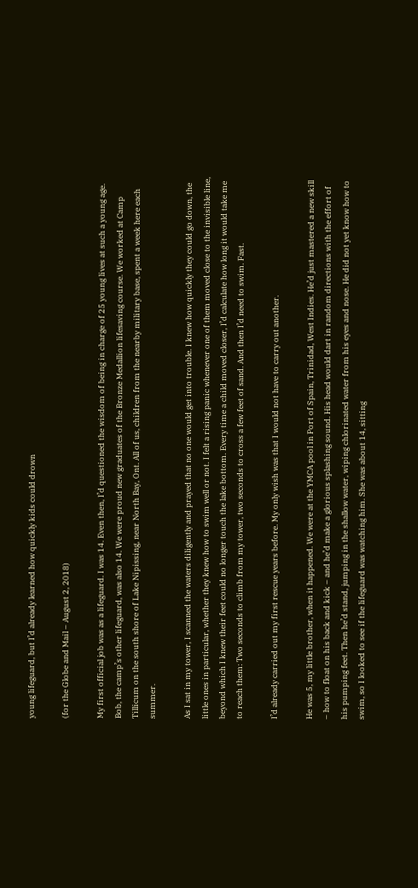young lifeguard, but I’d already learned how quickly kids could drown

(for the Globe and Mail – August 2, 2018)

My first official job was as a lifeguard. I was 14. Even then, I’d questioned the wisdom of being in charge of 25 young lives at such a young age. Bob, the camp’s other lifeguard, was also 14. We were proud new graduates of the Bronze Medallion lifesaving course. We worked at Camp Tillicum on the south shore of Lake Nipissing, near North Bay, Ont. All of us, children from the nearby military base, spent a week here each summer.

As I sat in my tower, I scanned the waters diligently and prayed that no one would get into trouble. I knew how quickly they could go down, the little ones in particular, whether they knew how to swim well or not. I felt a rising panic whenever one of them moved close to the invisible line, beyond which I knew their feet could no longer touch the lake bottom. Every time a child moved closer, I’d calculate how long it would take me to reach them: Two seconds to climb from my tower, two seconds to cross a few feet of sand. And then I’d need to swim. Fast.

I’d already carried out my first rescue years before. My only wish was that I would not have to carry out another.

He was 5, my little brother, when it happened. We were at the YMCA pool in Port of Spain, Trinidad, West Indies. He’d just mastered a new skill – how to float on his back and kick – and he’d make a glorious splashing sound. His head would dart in random directions with the effort of his pumping feet. Then he’d stand, jumping in the shallow water, wiping chlorinated water from his eyes and nose. He did not yet know how to swim, so I looked to see if the lifeguard was watching him. She was about 14, sitting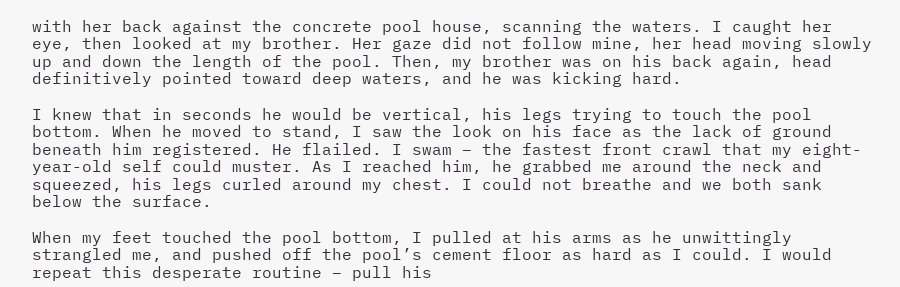with her back against the concrete pool house, scanning the waters. I caught her eye, then looked at my brother. Her gaze did not follow mine, her head moving slowly up and down the length of the pool. Then, my brother was on his back again, head definitively pointed toward deep waters, and he was kicking hard.

I knew that in seconds he would be vertical, his legs trying to touch the pool bottom. When he moved to stand, I saw the look on his face as the lack of ground beneath him registered. He flailed. I swam – the fastest front crawl that my eight-year-old self could muster. As I reached him, he grabbed me around the neck and squeezed, his legs curled around my chest. I could not breathe and we both sank below the surface.

When my feet touched the pool bottom, I pulled at his arms as he unwittingly strangled me, and pushed off the pool’s cement floor as hard as I could. I would repeat this desperate routine – pull his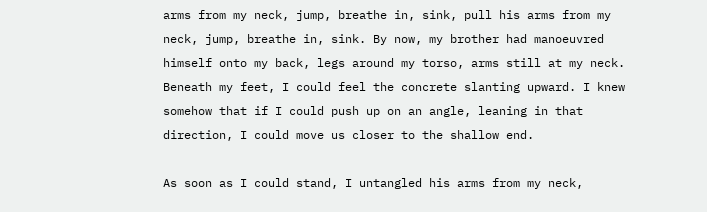arms from my neck, jump, breathe in, sink, pull his arms from my neck, jump, breathe in, sink. By now, my brother had manoeuvred himself onto my back, legs around my torso, arms still at my neck. Beneath my feet, I could feel the concrete slanting upward. I knew somehow that if I could push up on an angle, leaning in that direction, I could move us closer to the shallow end.

As soon as I could stand, I untangled his arms from my neck,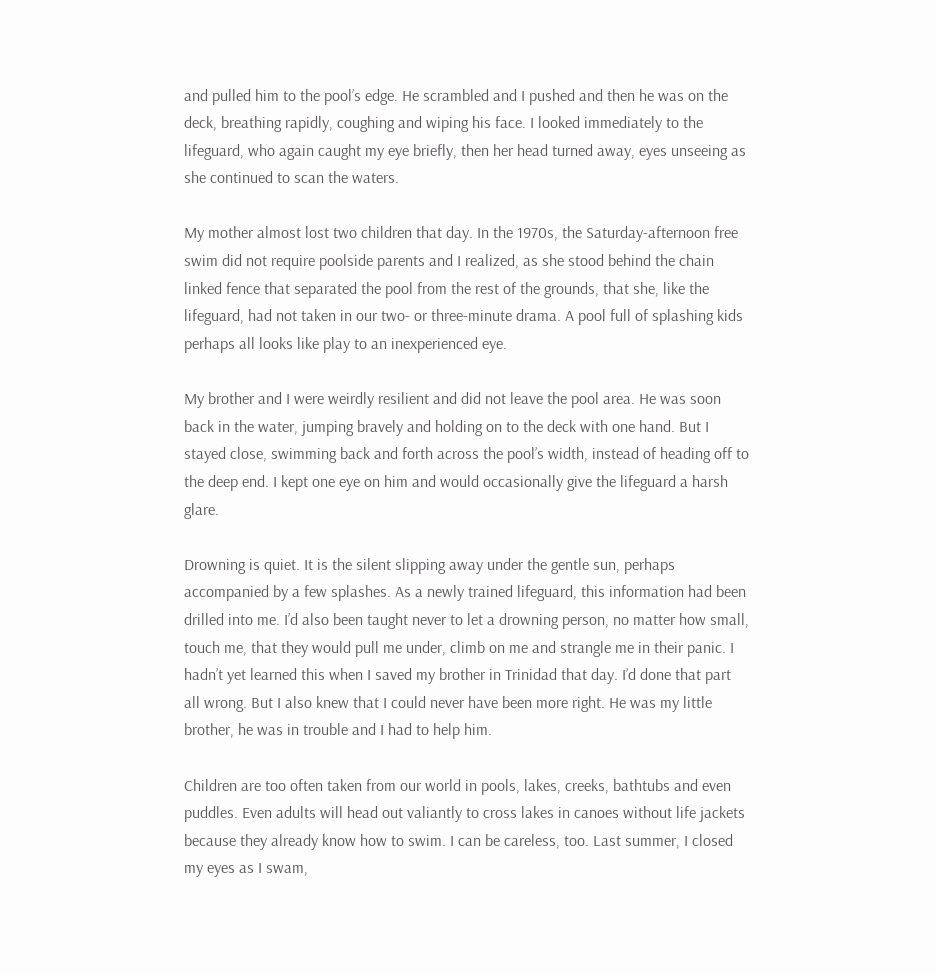and pulled him to the pool’s edge. He scrambled and I pushed and then he was on the deck, breathing rapidly, coughing and wiping his face. I looked immediately to the lifeguard, who again caught my eye briefly, then her head turned away, eyes unseeing as she continued to scan the waters.

My mother almost lost two children that day. In the 1970s, the Saturday-afternoon free swim did not require poolside parents and I realized, as she stood behind the chain linked fence that separated the pool from the rest of the grounds, that she, like the lifeguard, had not taken in our two- or three-minute drama. A pool full of splashing kids perhaps all looks like play to an inexperienced eye.

My brother and I were weirdly resilient and did not leave the pool area. He was soon back in the water, jumping bravely and holding on to the deck with one hand. But I stayed close, swimming back and forth across the pool’s width, instead of heading off to the deep end. I kept one eye on him and would occasionally give the lifeguard a harsh glare.

Drowning is quiet. It is the silent slipping away under the gentle sun, perhaps accompanied by a few splashes. As a newly trained lifeguard, this information had been drilled into me. I’d also been taught never to let a drowning person, no matter how small, touch me, that they would pull me under, climb on me and strangle me in their panic. I hadn’t yet learned this when I saved my brother in Trinidad that day. I’d done that part all wrong. But I also knew that I could never have been more right. He was my little brother, he was in trouble and I had to help him.

Children are too often taken from our world in pools, lakes, creeks, bathtubs and even puddles. Even adults will head out valiantly to cross lakes in canoes without life jackets because they already know how to swim. I can be careless, too. Last summer, I closed my eyes as I swam,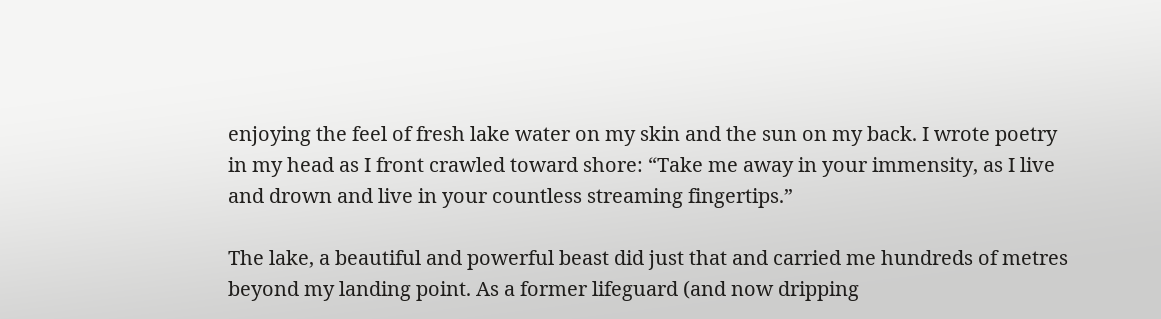enjoying the feel of fresh lake water on my skin and the sun on my back. I wrote poetry in my head as I front crawled toward shore: “Take me away in your immensity, as I live and drown and live in your countless streaming fingertips.”

The lake, a beautiful and powerful beast did just that and carried me hundreds of metres beyond my landing point. As a former lifeguard (and now dripping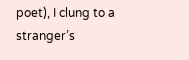poet), I clung to a stranger’s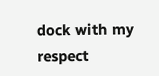dock with my respect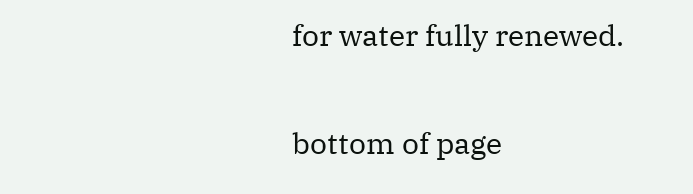for water fully renewed.

bottom of page